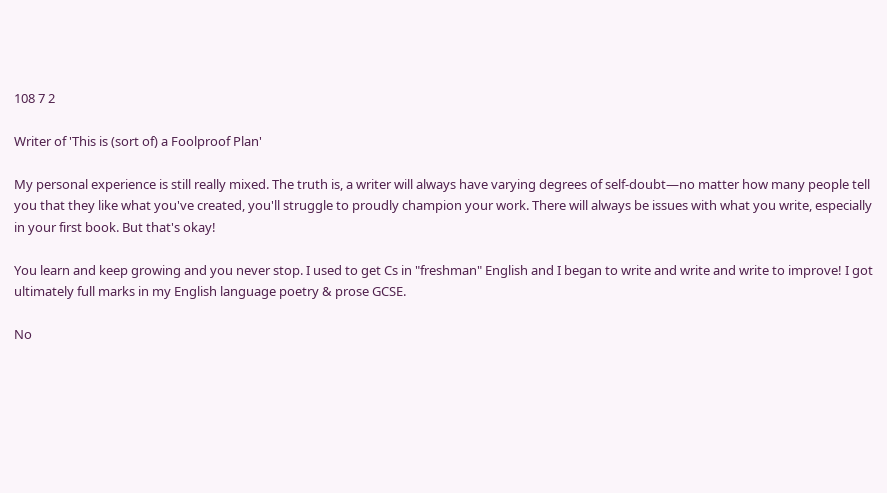108 7 2

Writer of 'This is (sort of) a Foolproof Plan'

My personal experience is still really mixed. The truth is, a writer will always have varying degrees of self-doubt—no matter how many people tell you that they like what you've created, you'll struggle to proudly champion your work. There will always be issues with what you write, especially in your first book. But that's okay!

You learn and keep growing and you never stop. I used to get Cs in "freshman" English and I began to write and write and write to improve! I got ultimately full marks in my English language poetry & prose GCSE.

No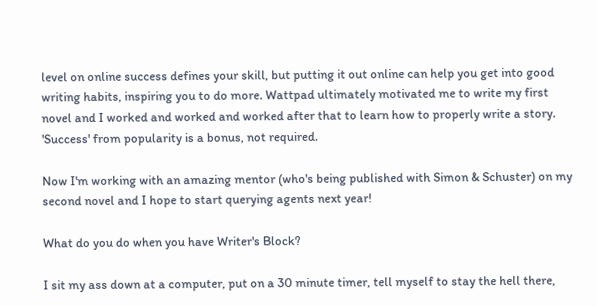level on online success defines your skill, but putting it out online can help you get into good writing habits, inspiring you to do more. Wattpad ultimately motivated me to write my first novel and I worked and worked and worked after that to learn how to properly write a story. 'Success' from popularity is a bonus, not required.

Now I'm working with an amazing mentor (who's being published with Simon & Schuster) on my second novel and I hope to start querying agents next year!

What do you do when you have Writer's Block?

I sit my ass down at a computer, put on a 30 minute timer, tell myself to stay the hell there,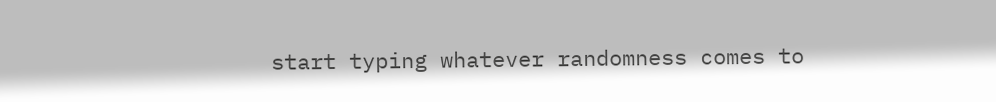start typing whatever randomness comes to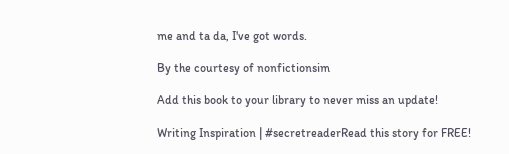me and ta da, I've got words.

By the courtesy of nonfictionsim

Add this book to your library to never miss an update!

Writing Inspiration | #secretreaderRead this story for FREE!